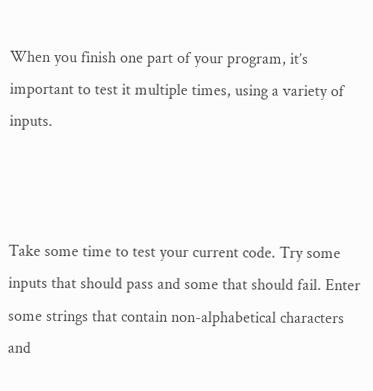When you finish one part of your program, it’s important to test it multiple times, using a variety of inputs.



Take some time to test your current code. Try some inputs that should pass and some that should fail. Enter some strings that contain non-alphabetical characters and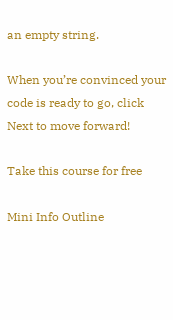an empty string.

When you’re convinced your code is ready to go, click Next to move forward!

Take this course for free

Mini Info Outline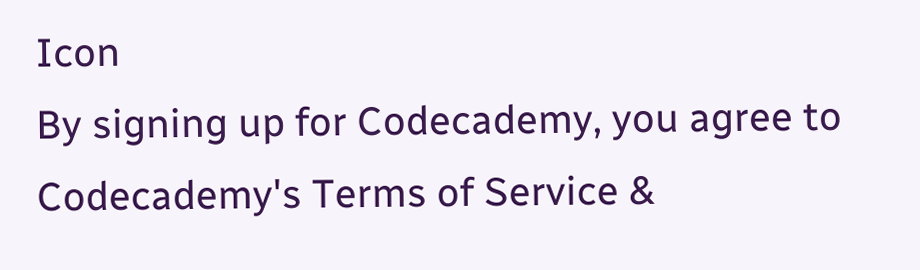Icon
By signing up for Codecademy, you agree to Codecademy's Terms of Service &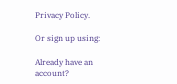Privacy Policy.

Or sign up using:

Already have an account?